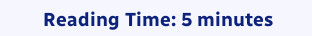Reading Time: 5 minutes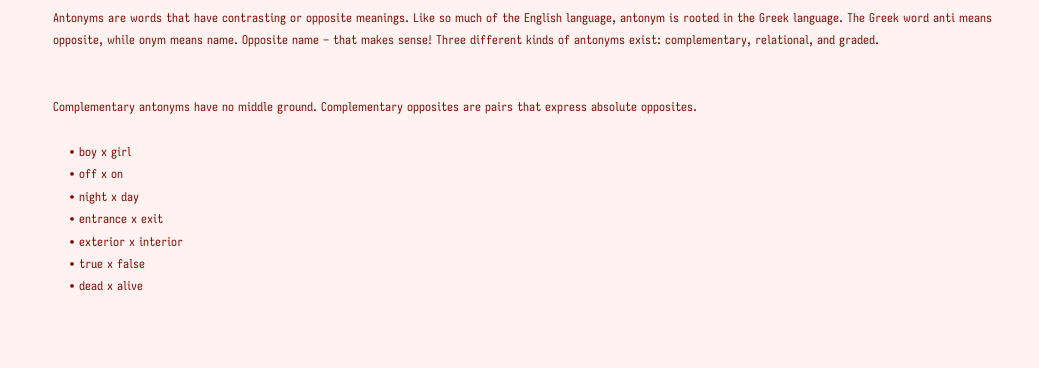Antonyms are words that have contrasting or opposite meanings. Like so much of the English language, antonym is rooted in the Greek language. The Greek word anti means opposite, while onym means name. Opposite name – that makes sense! Three different kinds of antonyms exist: complementary, relational, and graded.


Complementary antonyms have no middle ground. Complementary opposites are pairs that express absolute opposites.

    • boy x girl
    • off x on
    • night x day
    • entrance x exit
    • exterior x interior
    • true x false
    • dead x alive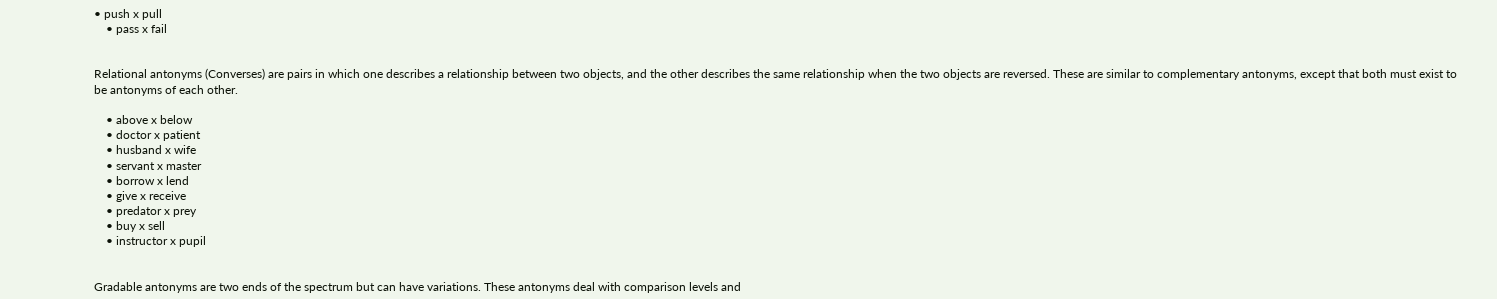• push x pull
    • pass x fail


Relational antonyms (Converses) are pairs in which one describes a relationship between two objects, and the other describes the same relationship when the two objects are reversed. These are similar to complementary antonyms, except that both must exist to be antonyms of each other.

    • above x below
    • doctor x patient
    • husband x wife
    • servant x master
    • borrow x lend
    • give x receive
    • predator x prey
    • buy x sell
    • instructor x pupil


Gradable antonyms are two ends of the spectrum but can have variations. These antonyms deal with comparison levels and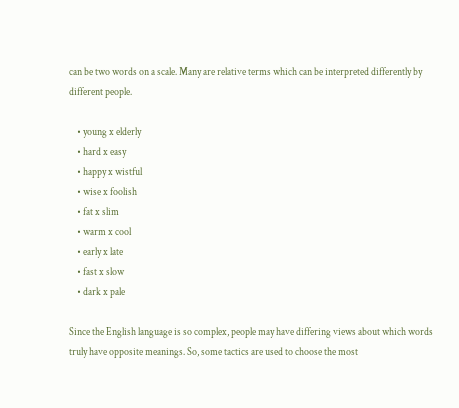can be two words on a scale. Many are relative terms which can be interpreted differently by different people.

    • young x elderly
    • hard x easy
    • happy x wistful
    • wise x foolish
    • fat x slim
    • warm x cool
    • early x late
    • fast x slow
    • dark x pale

Since the English language is so complex, people may have differing views about which words truly have opposite meanings. So, some tactics are used to choose the most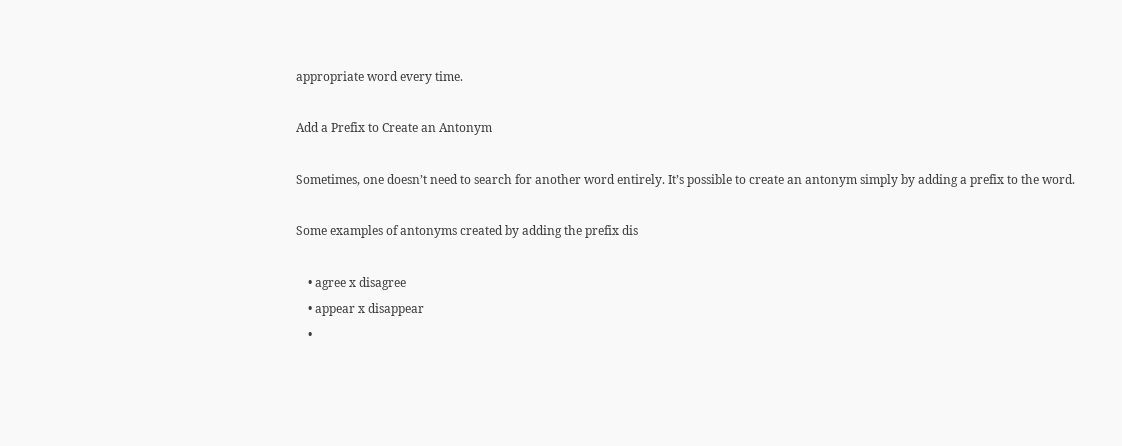appropriate word every time.

Add a Prefix to Create an Antonym

Sometimes, one doesn’t need to search for another word entirely. It’s possible to create an antonym simply by adding a prefix to the word.

Some examples of antonyms created by adding the prefix dis

    • agree x disagree
    • appear x disappear
    •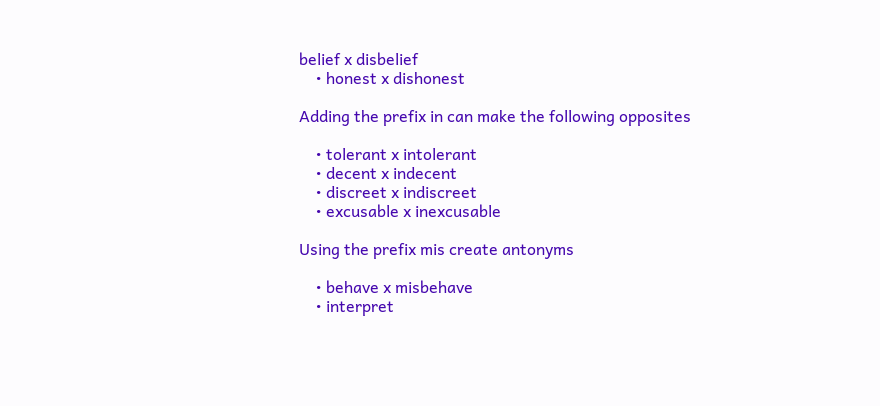belief x disbelief
    • honest x dishonest

Adding the prefix in can make the following opposites

    • tolerant x intolerant
    • decent x indecent
    • discreet x indiscreet
    • excusable x inexcusable

Using the prefix mis create antonyms

    • behave x misbehave
    • interpret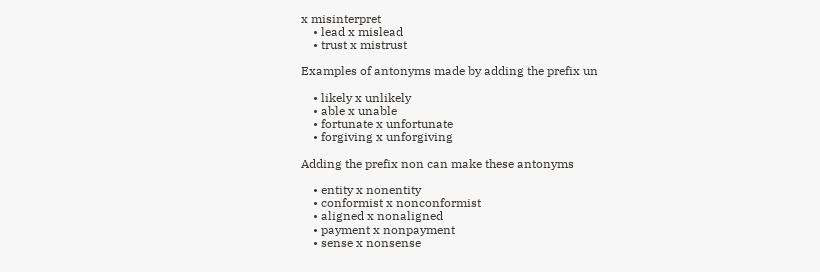x misinterpret
    • lead x mislead
    • trust x mistrust

Examples of antonyms made by adding the prefix un

    • likely x unlikely
    • able x unable
    • fortunate x unfortunate
    • forgiving x unforgiving

Adding the prefix non can make these antonyms

    • entity x nonentity
    • conformist x nonconformist
    • aligned x nonaligned
    • payment x nonpayment
    • sense x nonsense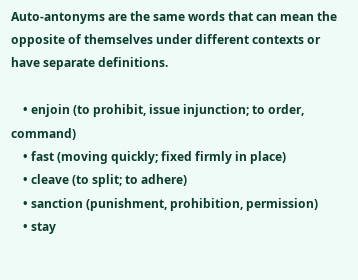Auto-antonyms are the same words that can mean the opposite of themselves under different contexts or have separate definitions.

    • enjoin (to prohibit, issue injunction; to order, command)
    • fast (moving quickly; fixed firmly in place)
    • cleave (to split; to adhere)
    • sanction (punishment, prohibition, permission)
    • stay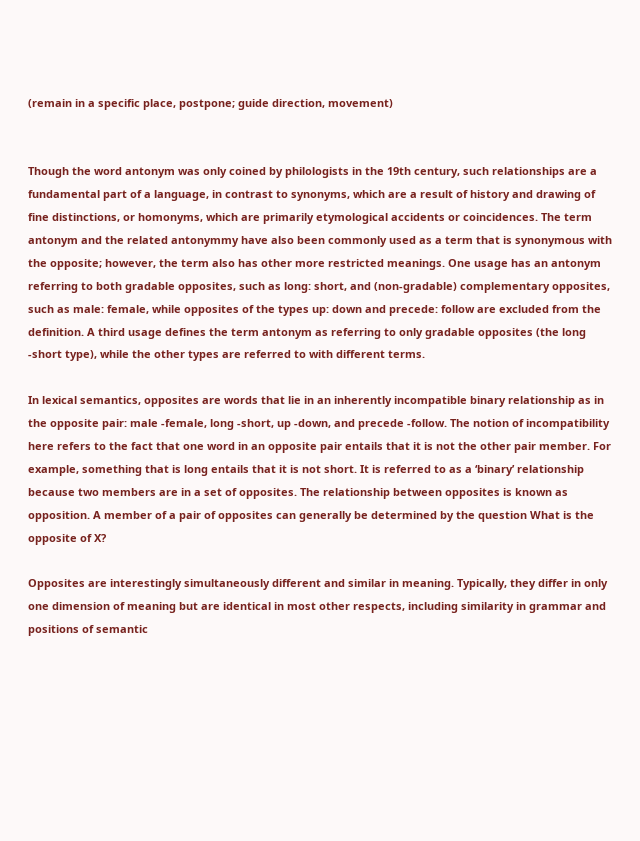(remain in a specific place, postpone; guide direction, movement)


Though the word antonym was only coined by philologists in the 19th century, such relationships are a fundamental part of a language, in contrast to synonyms, which are a result of history and drawing of fine distinctions, or homonyms, which are primarily etymological accidents or coincidences. The term antonym and the related antonymmy have also been commonly used as a term that is synonymous with the opposite; however, the term also has other more restricted meanings. One usage has an antonym referring to both gradable opposites, such as long: short, and (non-gradable) complementary opposites, such as male: female, while opposites of the types up: down and precede: follow are excluded from the definition. A third usage defines the term antonym as referring to only gradable opposites (the long -short type), while the other types are referred to with different terms.

In lexical semantics, opposites are words that lie in an inherently incompatible binary relationship as in the opposite pair: male -female, long -short, up -down, and precede -follow. The notion of incompatibility here refers to the fact that one word in an opposite pair entails that it is not the other pair member. For example, something that is long entails that it is not short. It is referred to as a ‘binary’ relationship because two members are in a set of opposites. The relationship between opposites is known as opposition. A member of a pair of opposites can generally be determined by the question What is the opposite of X?

Opposites are interestingly simultaneously different and similar in meaning. Typically, they differ in only one dimension of meaning but are identical in most other respects, including similarity in grammar and positions of semantic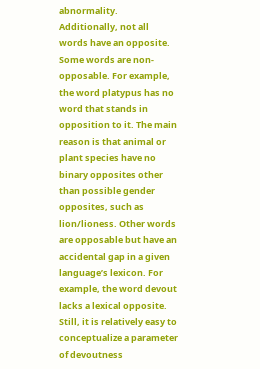abnormality. Additionally, not all words have an opposite. Some words are non-opposable. For example, the word platypus has no word that stands in opposition to it. The main reason is that animal or plant species have no binary opposites other than possible gender opposites, such as lion/lioness. Other words are opposable but have an accidental gap in a given language’s lexicon. For example, the word devout lacks a lexical opposite. Still, it is relatively easy to conceptualize a parameter of devoutness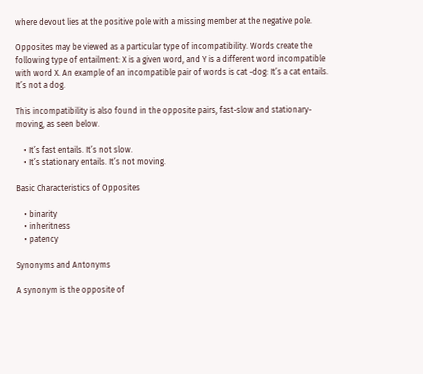where devout lies at the positive pole with a missing member at the negative pole.

Opposites may be viewed as a particular type of incompatibility. Words create the following type of entailment: X is a given word, and Y is a different word incompatible with word X. An example of an incompatible pair of words is cat -dog: It’s a cat entails. It’s not a dog.

This incompatibility is also found in the opposite pairs, fast-slow and stationary-moving, as seen below.

    • It’s fast entails. It’s not slow.
    • It’s stationary entails. It’s not moving.

Basic Characteristics of Opposites

    • binarity
    • inheritness
    • patency

Synonyms and Antonyms

A synonym is the opposite of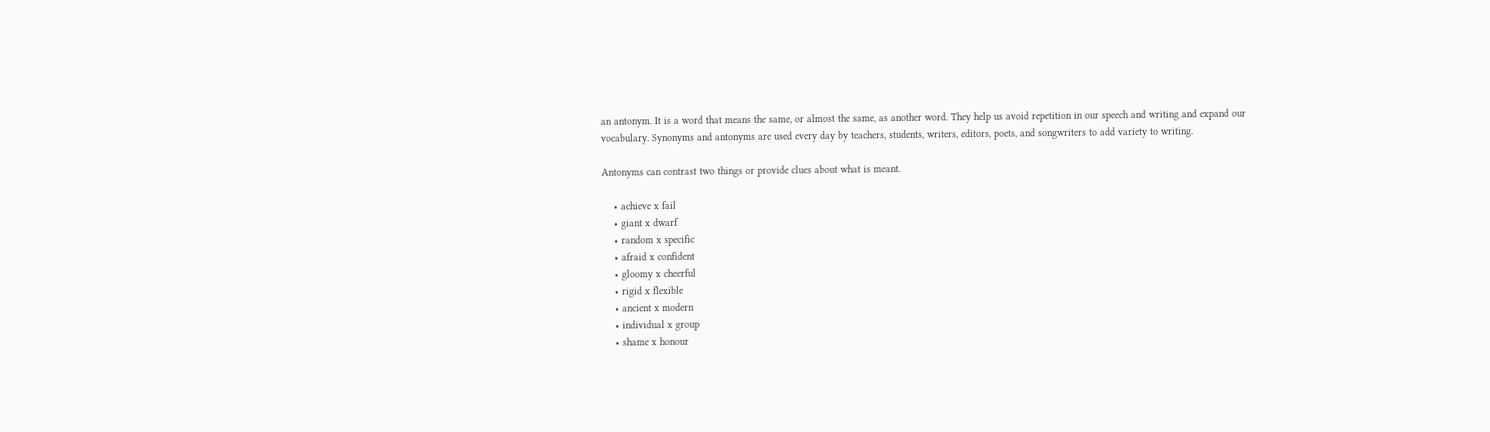an antonym. It is a word that means the same, or almost the same, as another word. They help us avoid repetition in our speech and writing and expand our vocabulary. Synonyms and antonyms are used every day by teachers, students, writers, editors, poets, and songwriters to add variety to writing.

Antonyms can contrast two things or provide clues about what is meant.

    • achieve x fail
    • giant x dwarf
    • random x specific
    • afraid x confident
    • gloomy x cheerful
    • rigid x flexible
    • ancient x modern
    • individual x group
    • shame x honour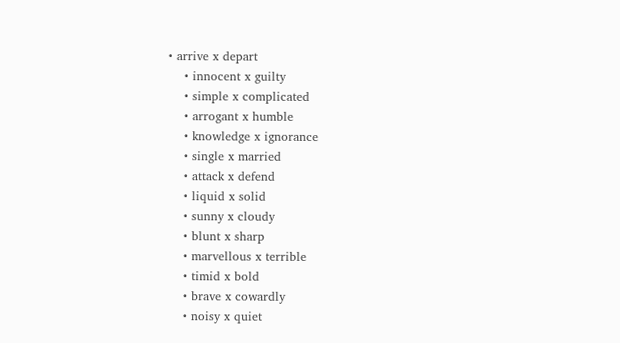• arrive x depart
    • innocent x guilty
    • simple x complicated
    • arrogant x humble
    • knowledge x ignorance
    • single x married
    • attack x defend
    • liquid x solid
    • sunny x cloudy
    • blunt x sharp
    • marvellous x terrible
    • timid x bold
    • brave x cowardly
    • noisy x quiet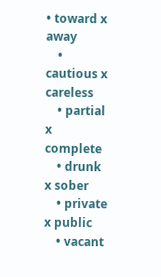• toward x away
    • cautious x careless
    • partial x complete
    • drunk x sober
    • private x public
    • vacant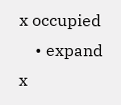x occupied
    • expand x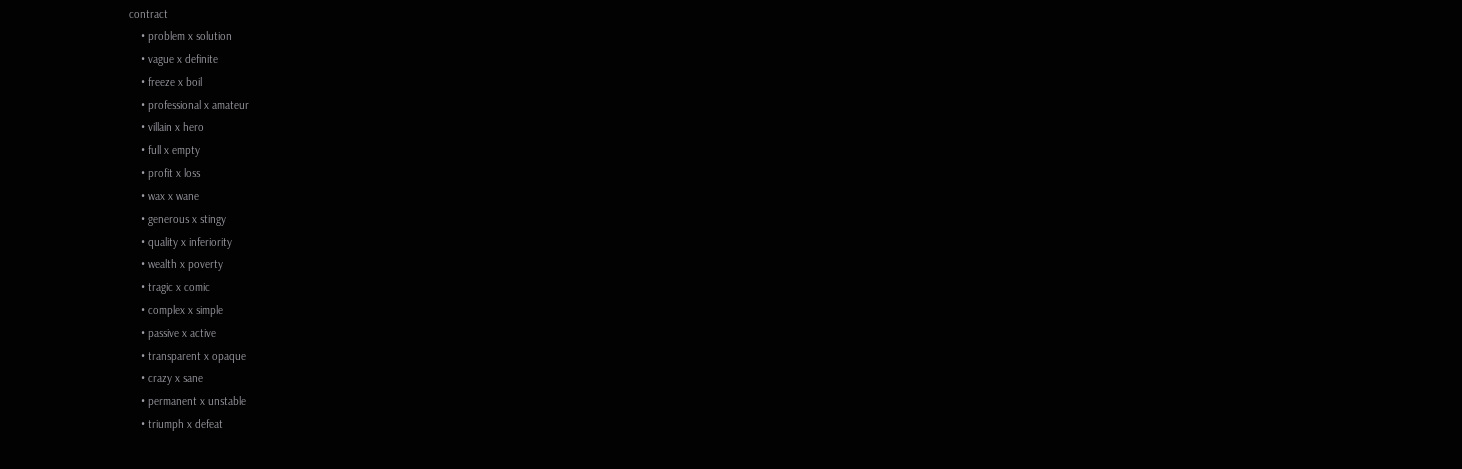contract
    • problem x solution
    • vague x definite
    • freeze x boil
    • professional x amateur
    • villain x hero
    • full x empty
    • profit x loss
    • wax x wane
    • generous x stingy
    • quality x inferiority
    • wealth x poverty
    • tragic x comic
    • complex x simple
    • passive x active
    • transparent x opaque
    • crazy x sane
    • permanent x unstable
    • triumph x defeat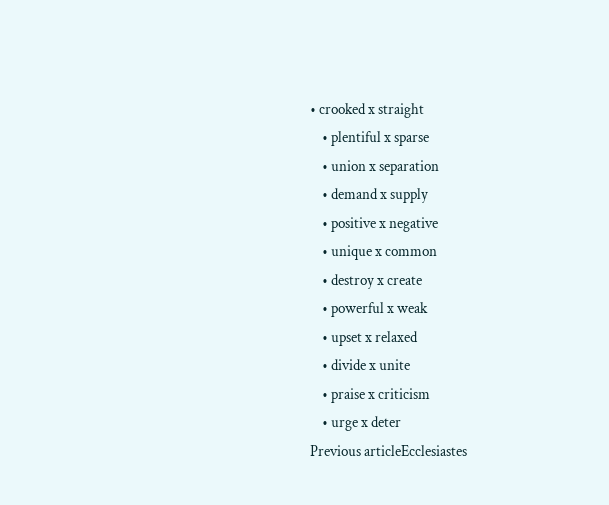• crooked x straight
    • plentiful x sparse
    • union x separation
    • demand x supply
    • positive x negative
    • unique x common
    • destroy x create
    • powerful x weak
    • upset x relaxed
    • divide x unite
    • praise x criticism
    • urge x deter
Previous articleEcclesiastes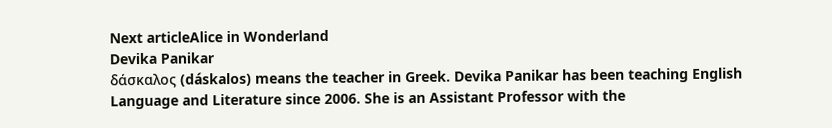Next articleAlice in Wonderland
Devika Panikar
δάσκαλος (dáskalos) means the teacher in Greek. Devika Panikar has been teaching English Language and Literature since 2006. She is an Assistant Professor with the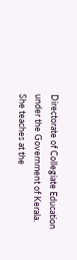Directorate of Collegiate Education under the Government of Kerala. She teaches at the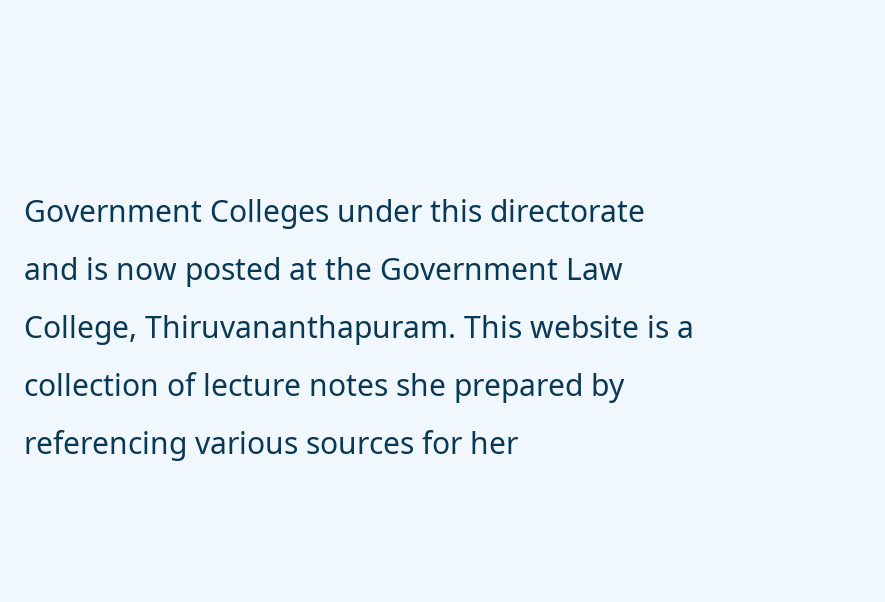Government Colleges under this directorate and is now posted at the Government Law College, Thiruvananthapuram. This website is a collection of lecture notes she prepared by referencing various sources for her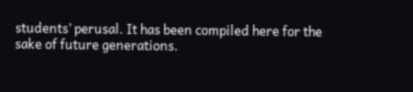students’ perusal. It has been compiled here for the sake of future generations.